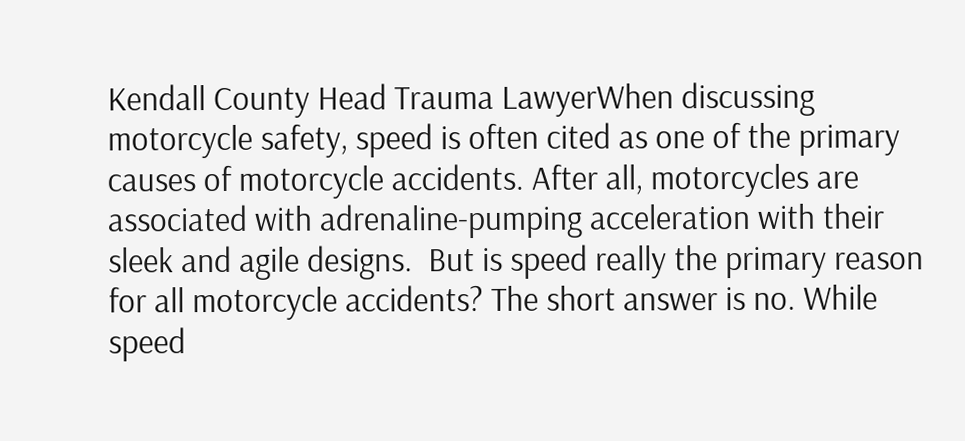Kendall County Head Trauma LawyerWhen discussing motorcycle safety, speed is often cited as one of the primary causes of motorcycle accidents. After all, motorcycles are associated with adrenaline-pumping acceleration with their sleek and agile designs.  But is speed really the primary reason for all motorcycle accidents? The short answer is no. While speed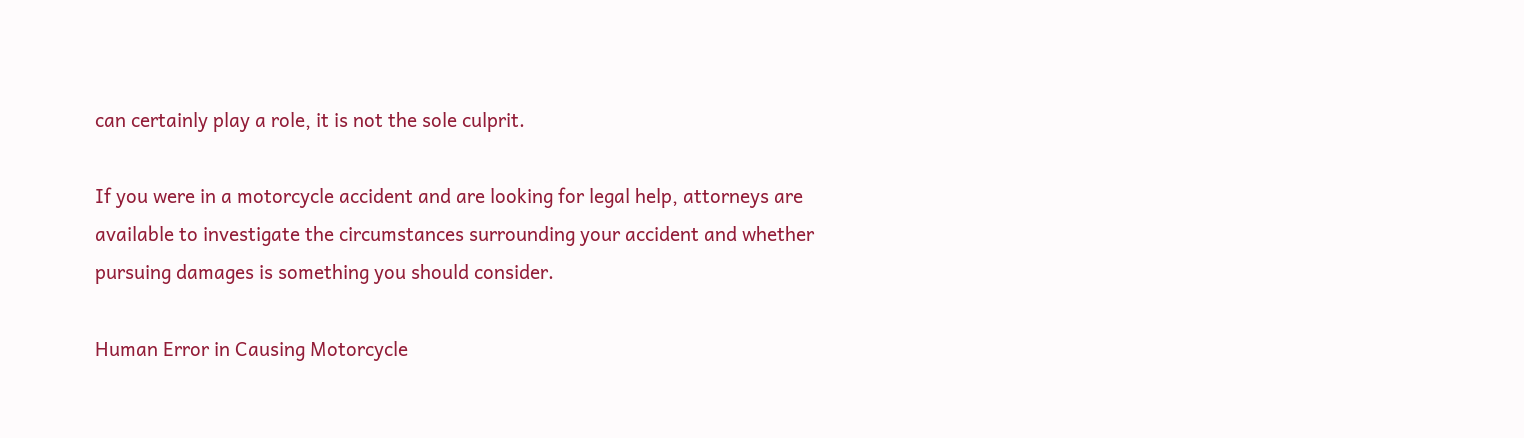can certainly play a role, it is not the sole culprit.

If you were in a motorcycle accident and are looking for legal help, attorneys are available to investigate the circumstances surrounding your accident and whether pursuing damages is something you should consider.

Human Error in Causing Motorcycle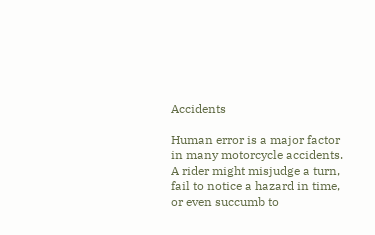Accidents

Human error is a major factor in many motorcycle accidents. A rider might misjudge a turn, fail to notice a hazard in time, or even succumb to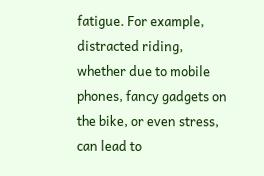fatigue. For example, distracted riding, whether due to mobile phones, fancy gadgets on the bike, or even stress, can lead to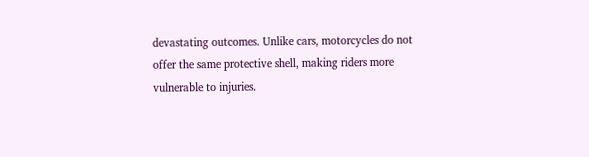devastating outcomes. Unlike cars, motorcycles do not offer the same protective shell, making riders more vulnerable to injuries.